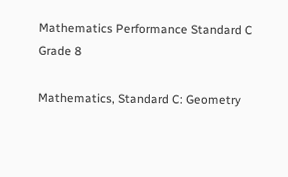Mathematics Performance Standard C Grade 8

Mathematics, Standard C: Geometry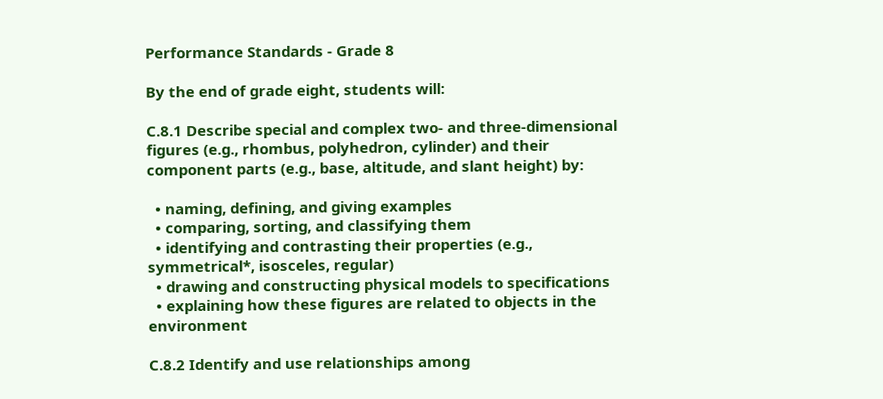Performance Standards - Grade 8

By the end of grade eight, students will:

C.8.1 Describe special and complex two- and three-dimensional figures (e.g., rhombus, polyhedron, cylinder) and their component parts (e.g., base, altitude, and slant height) by:

  • naming, defining, and giving examples
  • comparing, sorting, and classifying them
  • identifying and contrasting their properties (e.g., symmetrical*, isosceles, regular)
  • drawing and constructing physical models to specifications
  • explaining how these figures are related to objects in the environment

C.8.2 Identify and use relationships among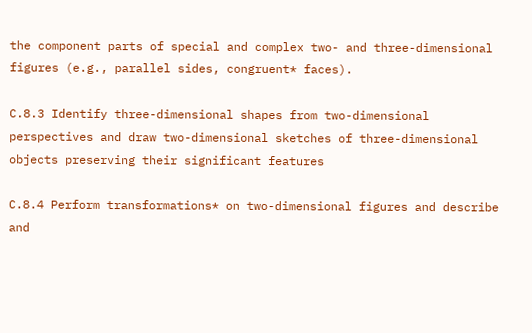the component parts of special and complex two- and three-dimensional figures (e.g., parallel sides, congruent* faces).

C.8.3 Identify three-dimensional shapes from two-dimensional perspectives and draw two-dimensional sketches of three-dimensional objects preserving their significant features

C.8.4 Perform transformations* on two-dimensional figures and describe and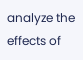analyze the effects of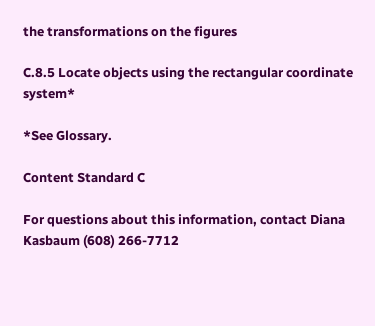the transformations on the figures

C.8.5 Locate objects using the rectangular coordinate system*

*See Glossary.

Content Standard C

For questions about this information, contact Diana Kasbaum (608) 266-7712